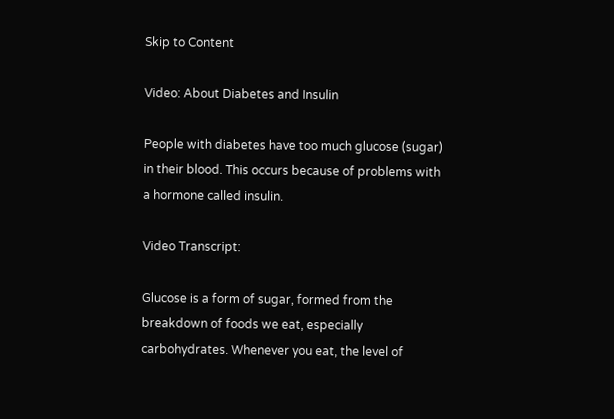Skip to Content

Video: About Diabetes and Insulin

People with diabetes have too much glucose (sugar) in their blood. This occurs because of problems with a hormone called insulin.

Video Transcript:

Glucose is a form of sugar, formed from the breakdown of foods we eat, especially carbohydrates. Whenever you eat, the level of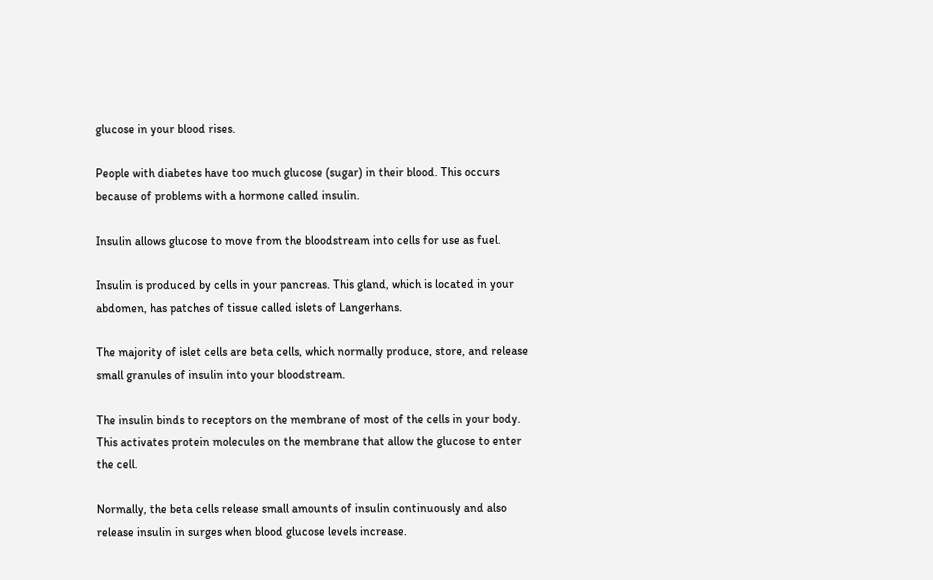glucose in your blood rises.

People with diabetes have too much glucose (sugar) in their blood. This occurs because of problems with a hormone called insulin.

Insulin allows glucose to move from the bloodstream into cells for use as fuel.

Insulin is produced by cells in your pancreas. This gland, which is located in your abdomen, has patches of tissue called islets of Langerhans.

The majority of islet cells are beta cells, which normally produce, store, and release small granules of insulin into your bloodstream.

The insulin binds to receptors on the membrane of most of the cells in your body. This activates protein molecules on the membrane that allow the glucose to enter the cell.

Normally, the beta cells release small amounts of insulin continuously and also release insulin in surges when blood glucose levels increase.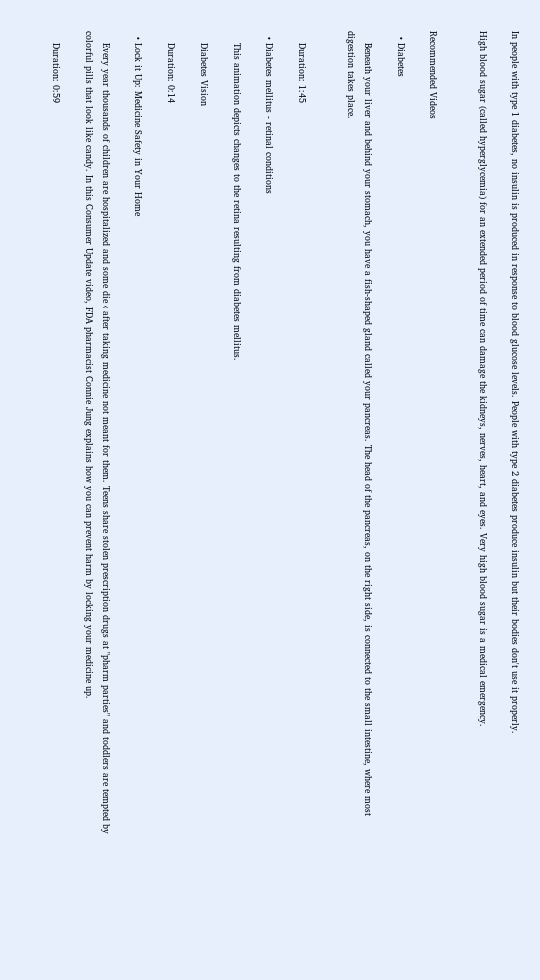In people with type 1 diabetes, no insulin is produced in response to blood glucose levels. People with type 2 diabetes produce insulin but their bodies don't use it properly.

High blood sugar (called hyperglycemia) for an extended period of time can damage the kidneys, nerves, heart, and eyes. Very high blood sugar is a medical emergency.


Recommended Videos

  • Diabetes

    Beneath your liver and behind your stomach, you have a fish-shaped gland called your pancreas. The head of the pancreas, on the right side, is connected to the small intestine, where most digestion takes place.


    Duration: 1:45

  • Diabetes mellitus - retinal conditions

    This animation depicts changes to the retina resulting from diabetes mellitus.

    Diabetes Vision

    Duration: 0:14

  • Lock it Up: Medicine Safety in Your Home

    Every year thousands of children are hospitalized and some die ‹ after taking medicine not meant for them. Teens share stolen prescription drugs at "pharm parties" and toddlers are tempted by colorful pills that look like candy. In this Consumer Update video, FDA pharmacist Connie Jung explains how you can prevent harm by locking your medicine up.

    Duration: 0:59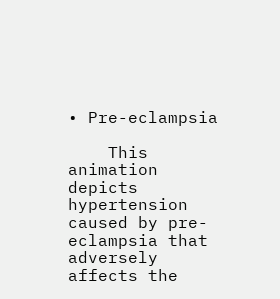• Pre-eclampsia

    This animation depicts hypertension caused by pre-eclampsia that adversely affects the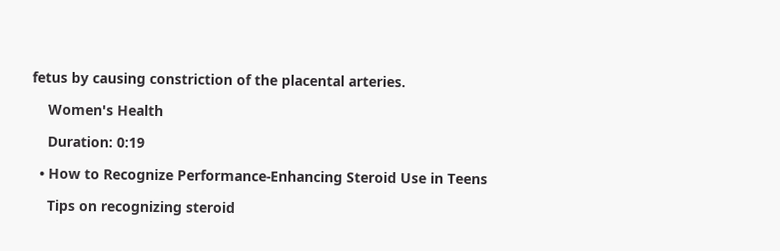fetus by causing constriction of the placental arteries.

    Women's Health

    Duration: 0:19

  • How to Recognize Performance-Enhancing Steroid Use in Teens

    Tips on recognizing steroid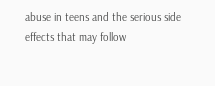abuse in teens and the serious side effects that may follow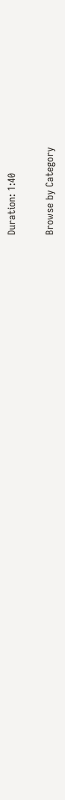Duration: 1:40

Browse by Category